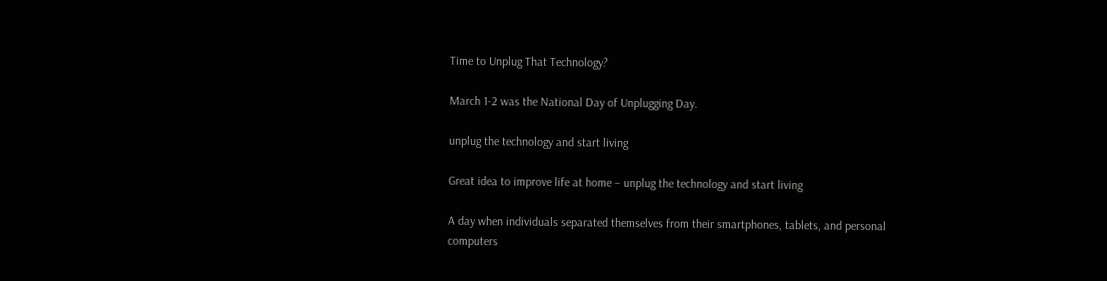Time to Unplug That Technology?

March 1-2 was the National Day of Unplugging Day.

unplug the technology and start living

Great idea to improve life at home – unplug the technology and start living

A day when individuals separated themselves from their smartphones, tablets, and personal computers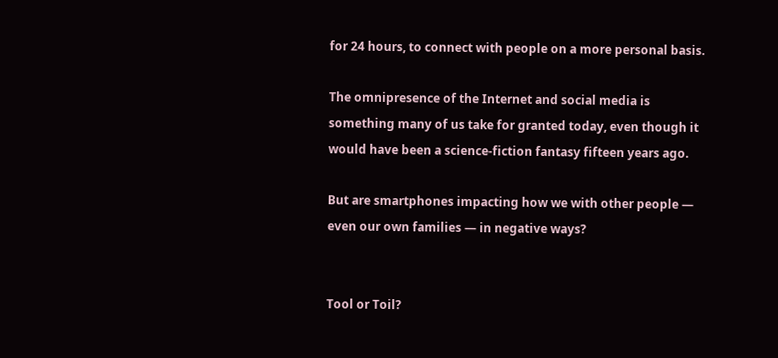for 24 hours, to connect with people on a more personal basis.

The omnipresence of the Internet and social media is something many of us take for granted today, even though it would have been a science-fiction fantasy fifteen years ago.

But are smartphones impacting how we with other people — even our own families — in negative ways?


Tool or Toil?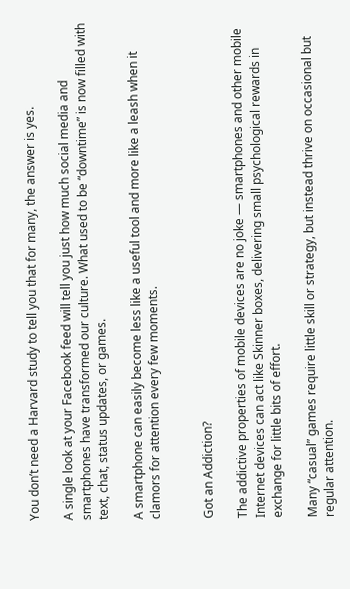You don’t need a Harvard study to tell you that for many, the answer is yes.

A single look at your Facebook feed will tell you just how much social media and smartphones have transformed our culture. What used to be “downtime” is now filled with text, chat, status updates, or games.

A smartphone can easily become less like a useful tool and more like a leash when it clamors for attention every few moments.


Got an Addiction?

The addictive properties of mobile devices are no joke — smartphones and other mobile Internet devices can act like Skinner boxes, delivering small psychological rewards in exchange for little bits of effort.

Many “casual” games require little skill or strategy, but instead thrive on occasional but regular attention.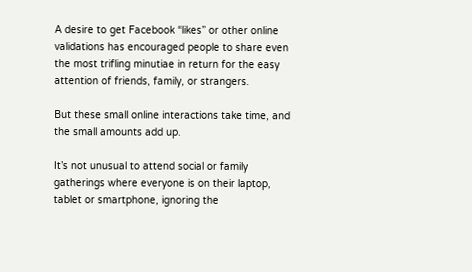A desire to get Facebook “likes” or other online validations has encouraged people to share even the most trifling minutiae in return for the easy attention of friends, family, or strangers.

But these small online interactions take time, and the small amounts add up.

It’s not unusual to attend social or family gatherings where everyone is on their laptop, tablet or smartphone, ignoring the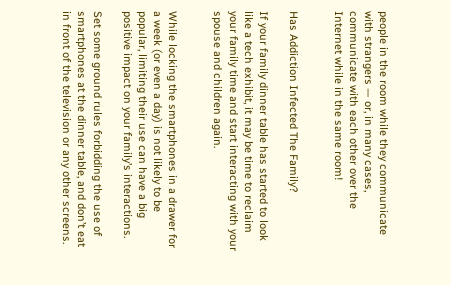people in the room while they communicate with strangers — or, in many cases, communicate with each other over the Internet while in the same room!


Has Addiction Infected The Family?

If your family dinner table has started to look like a tech exhibit, it may be time to reclaim your family time and start interacting with your spouse and children again.


While locking the smartphones in a drawer for a week (or even a day) is not likely to be popular, limiting their use can have a big positive impact on your family’s interactions.

Set some ground rules forbidding the use of smartphones at the dinner table, and don’t eat in front of the television or any other screens.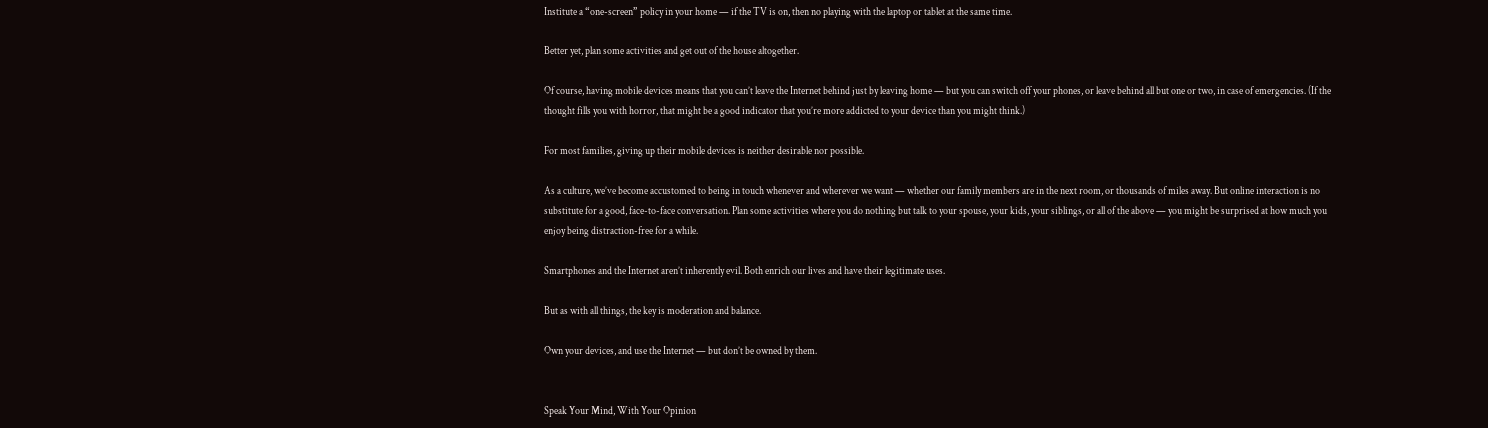Institute a “one-screen” policy in your home — if the TV is on, then no playing with the laptop or tablet at the same time.

Better yet, plan some activities and get out of the house altogether.

Of course, having mobile devices means that you can’t leave the Internet behind just by leaving home — but you can switch off your phones, or leave behind all but one or two, in case of emergencies. (If the thought fills you with horror, that might be a good indicator that you’re more addicted to your device than you might think.)

For most families, giving up their mobile devices is neither desirable nor possible.

As a culture, we’ve become accustomed to being in touch whenever and wherever we want — whether our family members are in the next room, or thousands of miles away. But online interaction is no substitute for a good, face-to-face conversation. Plan some activities where you do nothing but talk to your spouse, your kids, your siblings, or all of the above — you might be surprised at how much you enjoy being distraction-free for a while.

Smartphones and the Internet aren’t inherently evil. Both enrich our lives and have their legitimate uses.

But as with all things, the key is moderation and balance.

Own your devices, and use the Internet — but don’t be owned by them.


Speak Your Mind, With Your Opinion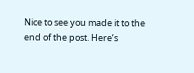Nice to see you made it to the end of the post. Here’s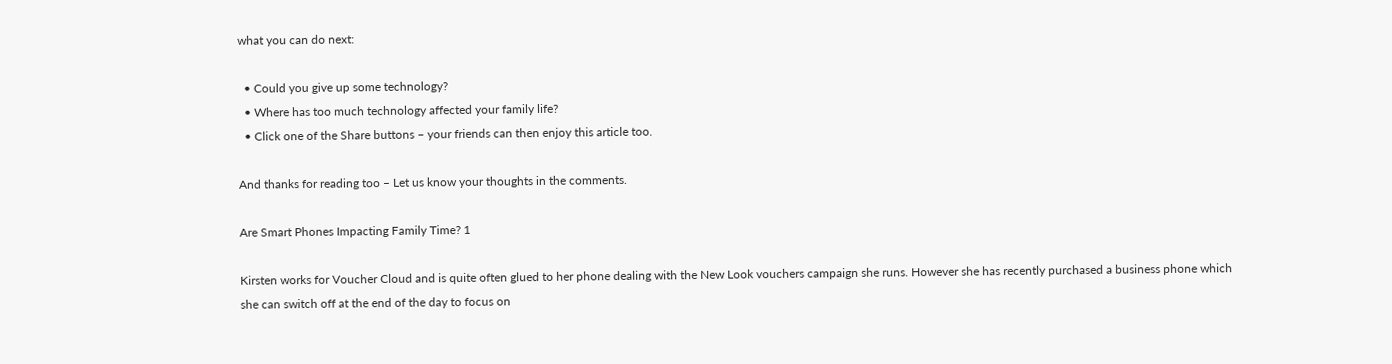what you can do next:

  • Could you give up some technology?
  • Where has too much technology affected your family life?
  • Click one of the Share buttons – your friends can then enjoy this article too.

And thanks for reading too – Let us know your thoughts in the comments.

Are Smart Phones Impacting Family Time? 1

Kirsten works for Voucher Cloud and is quite often glued to her phone dealing with the New Look vouchers campaign she runs. However she has recently purchased a business phone which she can switch off at the end of the day to focus on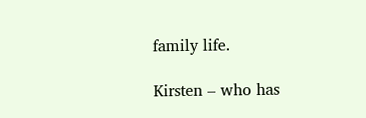family life.

Kirsten – who has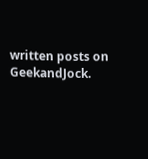written posts on GeekandJock.